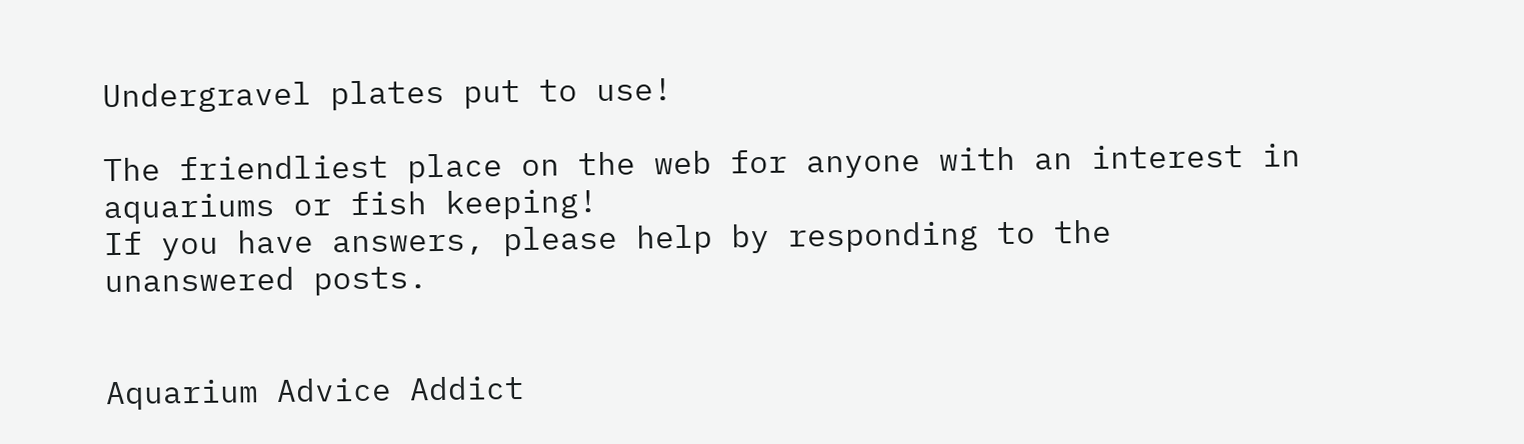Undergravel plates put to use!

The friendliest place on the web for anyone with an interest in aquariums or fish keeping!
If you have answers, please help by responding to the unanswered posts.


Aquarium Advice Addict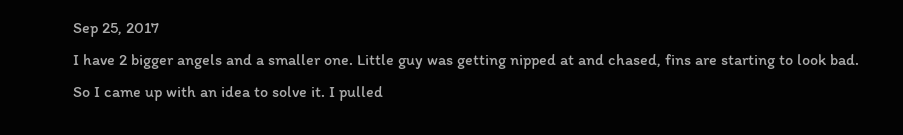Sep 25, 2017
I have 2 bigger angels and a smaller one. Little guy was getting nipped at and chased, fins are starting to look bad. So I came up with an idea to solve it. I pulled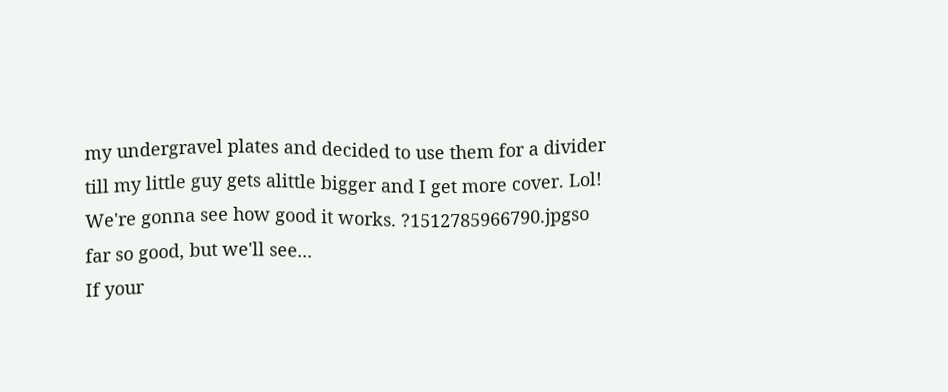my undergravel plates and decided to use them for a divider till my little guy gets alittle bigger and I get more cover. Lol! We're gonna see how good it works. ?1512785966790.jpgso far so good, but we'll see...
If your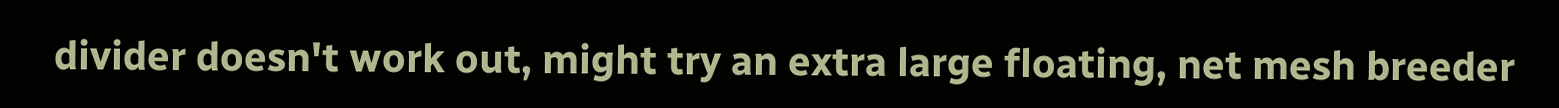divider doesn't work out, might try an extra large floating, net mesh breeder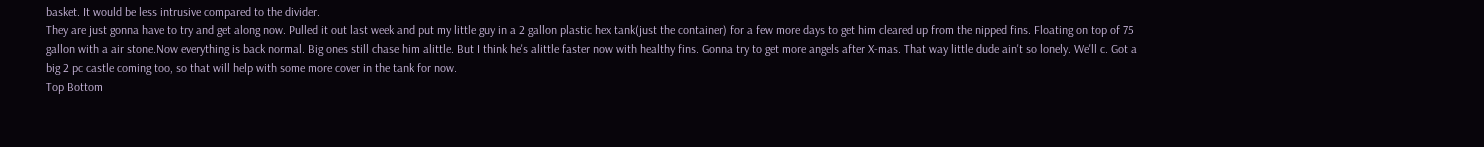basket. It would be less intrusive compared to the divider.
They are just gonna have to try and get along now. Pulled it out last week and put my little guy in a 2 gallon plastic hex tank(just the container) for a few more days to get him cleared up from the nipped fins. Floating on top of 75 gallon with a air stone.Now everything is back normal. Big ones still chase him alittle. But I think he's alittle faster now with healthy fins. Gonna try to get more angels after X-mas. That way little dude ain't so lonely. We'll c. Got a big 2 pc castle coming too, so that will help with some more cover in the tank for now.
Top Bottom